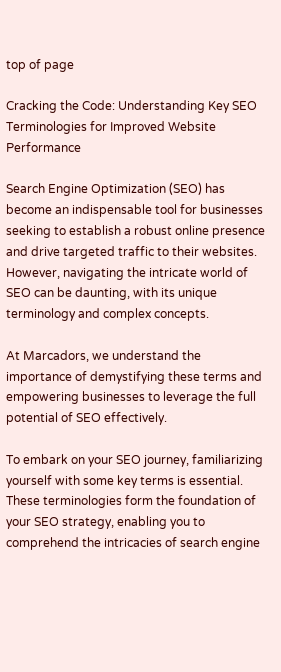top of page

Cracking the Code: Understanding Key SEO Terminologies for Improved Website Performance

Search Engine Optimization (SEO) has become an indispensable tool for businesses seeking to establish a robust online presence and drive targeted traffic to their websites. However, navigating the intricate world of SEO can be daunting, with its unique terminology and complex concepts.

At Marcadors, we understand the importance of demystifying these terms and empowering businesses to leverage the full potential of SEO effectively.

To embark on your SEO journey, familiarizing yourself with some key terms is essential. These terminologies form the foundation of your SEO strategy, enabling you to comprehend the intricacies of search engine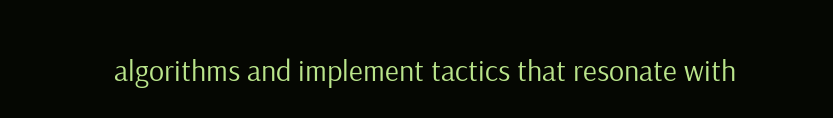algorithms and implement tactics that resonate with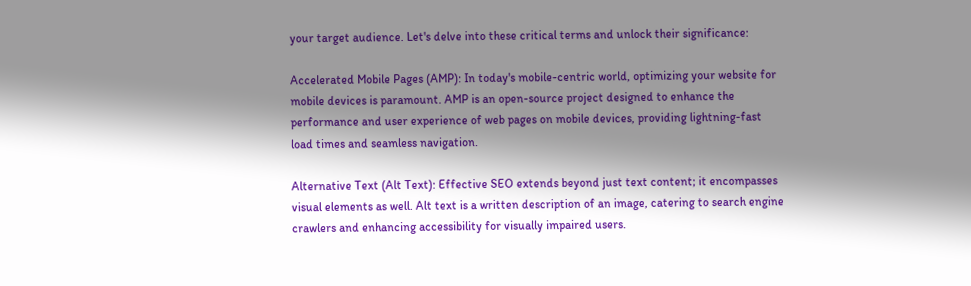your target audience. Let's delve into these critical terms and unlock their significance:

Accelerated Mobile Pages (AMP): In today's mobile-centric world, optimizing your website for mobile devices is paramount. AMP is an open-source project designed to enhance the performance and user experience of web pages on mobile devices, providing lightning-fast load times and seamless navigation.

Alternative Text (Alt Text): Effective SEO extends beyond just text content; it encompasses visual elements as well. Alt text is a written description of an image, catering to search engine crawlers and enhancing accessibility for visually impaired users.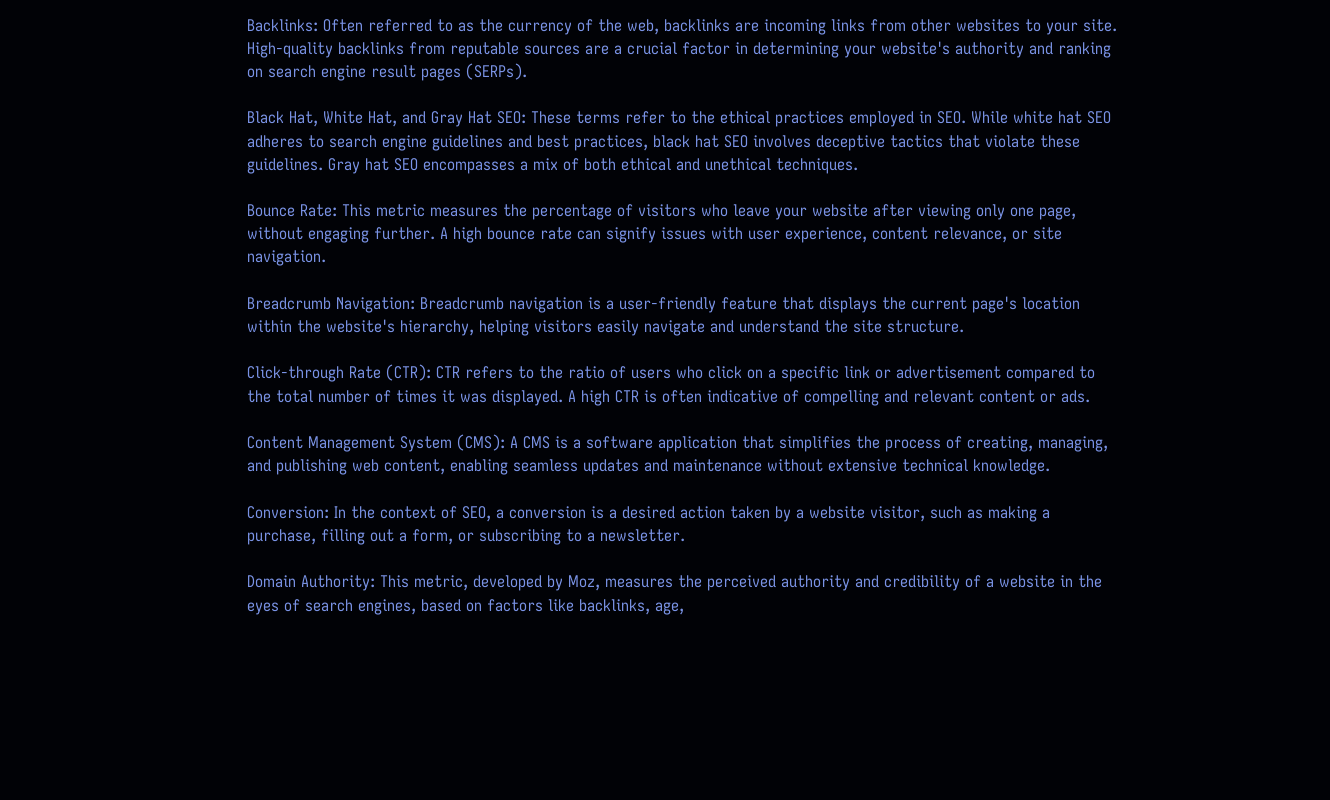Backlinks: Often referred to as the currency of the web, backlinks are incoming links from other websites to your site. High-quality backlinks from reputable sources are a crucial factor in determining your website's authority and ranking on search engine result pages (SERPs).

Black Hat, White Hat, and Gray Hat SEO: These terms refer to the ethical practices employed in SEO. While white hat SEO adheres to search engine guidelines and best practices, black hat SEO involves deceptive tactics that violate these guidelines. Gray hat SEO encompasses a mix of both ethical and unethical techniques.

Bounce Rate: This metric measures the percentage of visitors who leave your website after viewing only one page, without engaging further. A high bounce rate can signify issues with user experience, content relevance, or site navigation.

Breadcrumb Navigation: Breadcrumb navigation is a user-friendly feature that displays the current page's location within the website's hierarchy, helping visitors easily navigate and understand the site structure.

Click-through Rate (CTR): CTR refers to the ratio of users who click on a specific link or advertisement compared to the total number of times it was displayed. A high CTR is often indicative of compelling and relevant content or ads.

Content Management System (CMS): A CMS is a software application that simplifies the process of creating, managing, and publishing web content, enabling seamless updates and maintenance without extensive technical knowledge.

Conversion: In the context of SEO, a conversion is a desired action taken by a website visitor, such as making a purchase, filling out a form, or subscribing to a newsletter.

Domain Authority: This metric, developed by Moz, measures the perceived authority and credibility of a website in the eyes of search engines, based on factors like backlinks, age,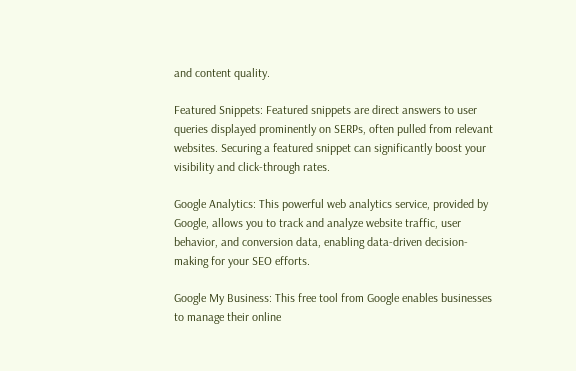and content quality.

Featured Snippets: Featured snippets are direct answers to user queries displayed prominently on SERPs, often pulled from relevant websites. Securing a featured snippet can significantly boost your visibility and click-through rates.

Google Analytics: This powerful web analytics service, provided by Google, allows you to track and analyze website traffic, user behavior, and conversion data, enabling data-driven decision-making for your SEO efforts.

Google My Business: This free tool from Google enables businesses to manage their online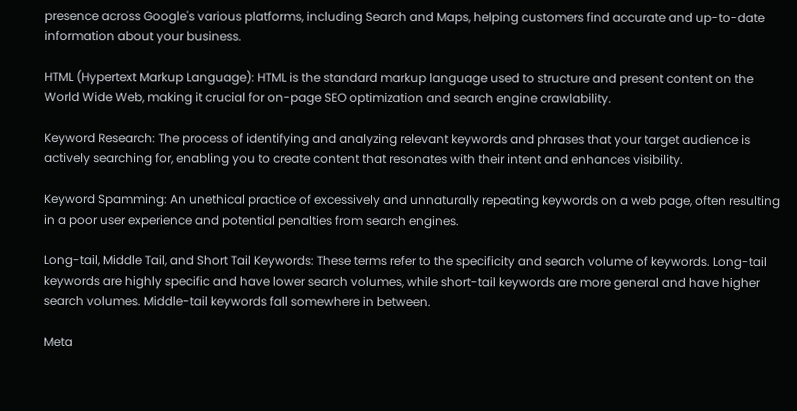presence across Google's various platforms, including Search and Maps, helping customers find accurate and up-to-date information about your business.

HTML (Hypertext Markup Language): HTML is the standard markup language used to structure and present content on the World Wide Web, making it crucial for on-page SEO optimization and search engine crawlability.

Keyword Research: The process of identifying and analyzing relevant keywords and phrases that your target audience is actively searching for, enabling you to create content that resonates with their intent and enhances visibility.

Keyword Spamming: An unethical practice of excessively and unnaturally repeating keywords on a web page, often resulting in a poor user experience and potential penalties from search engines.

Long-tail, Middle Tail, and Short Tail Keywords: These terms refer to the specificity and search volume of keywords. Long-tail keywords are highly specific and have lower search volumes, while short-tail keywords are more general and have higher search volumes. Middle-tail keywords fall somewhere in between.

Meta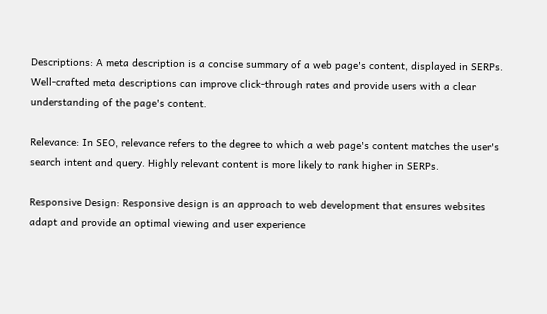Descriptions: A meta description is a concise summary of a web page's content, displayed in SERPs. Well-crafted meta descriptions can improve click-through rates and provide users with a clear understanding of the page's content.

Relevance: In SEO, relevance refers to the degree to which a web page's content matches the user's search intent and query. Highly relevant content is more likely to rank higher in SERPs.

Responsive Design: Responsive design is an approach to web development that ensures websites adapt and provide an optimal viewing and user experience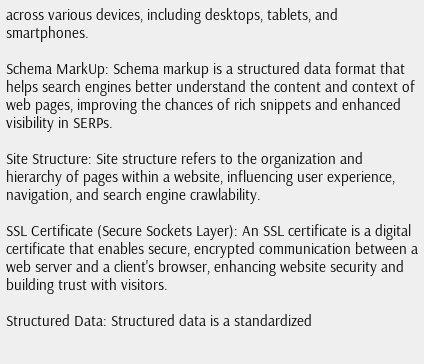across various devices, including desktops, tablets, and smartphones.

Schema MarkUp: Schema markup is a structured data format that helps search engines better understand the content and context of web pages, improving the chances of rich snippets and enhanced visibility in SERPs.

Site Structure: Site structure refers to the organization and hierarchy of pages within a website, influencing user experience, navigation, and search engine crawlability.

SSL Certificate (Secure Sockets Layer): An SSL certificate is a digital certificate that enables secure, encrypted communication between a web server and a client's browser, enhancing website security and building trust with visitors.

Structured Data: Structured data is a standardized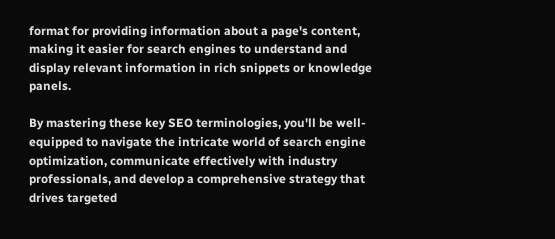format for providing information about a page's content, making it easier for search engines to understand and display relevant information in rich snippets or knowledge panels.

By mastering these key SEO terminologies, you'll be well-equipped to navigate the intricate world of search engine optimization, communicate effectively with industry professionals, and develop a comprehensive strategy that drives targeted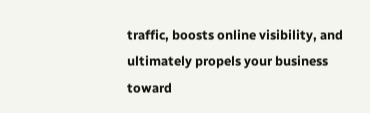traffic, boosts online visibility, and ultimately propels your business toward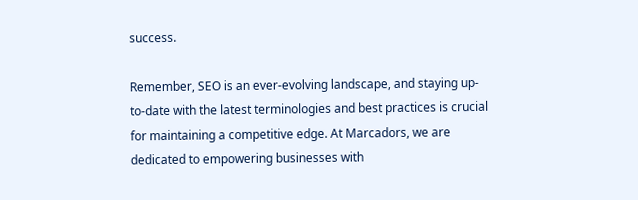success.

Remember, SEO is an ever-evolving landscape, and staying up-to-date with the latest terminologies and best practices is crucial for maintaining a competitive edge. At Marcadors, we are dedicated to empowering businesses with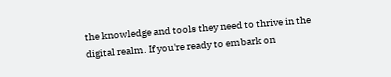the knowledge and tools they need to thrive in the digital realm. If you're ready to embark on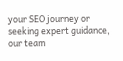your SEO journey or seeking expert guidance, our team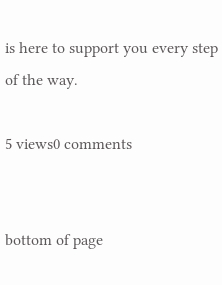is here to support you every step of the way.

5 views0 comments


bottom of page